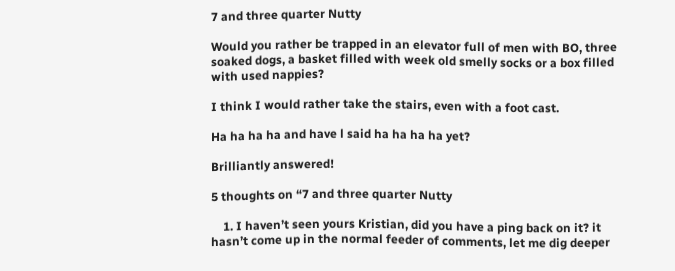7 and three quarter Nutty

Would you rather be trapped in an elevator full of men with BO, three soaked dogs, a basket filled with week old smelly socks or a box filled with used nappies?

I think I would rather take the stairs, even with a foot cast.

Ha ha ha ha and have l said ha ha ha ha yet?

Brilliantly answered!

5 thoughts on “7 and three quarter Nutty

    1. I haven’t seen yours Kristian, did you have a ping back on it? it hasn’t come up in the normal feeder of comments, let me dig deeper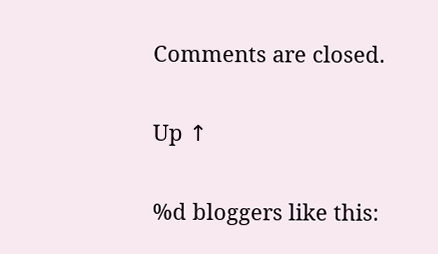Comments are closed.

Up ↑

%d bloggers like this: